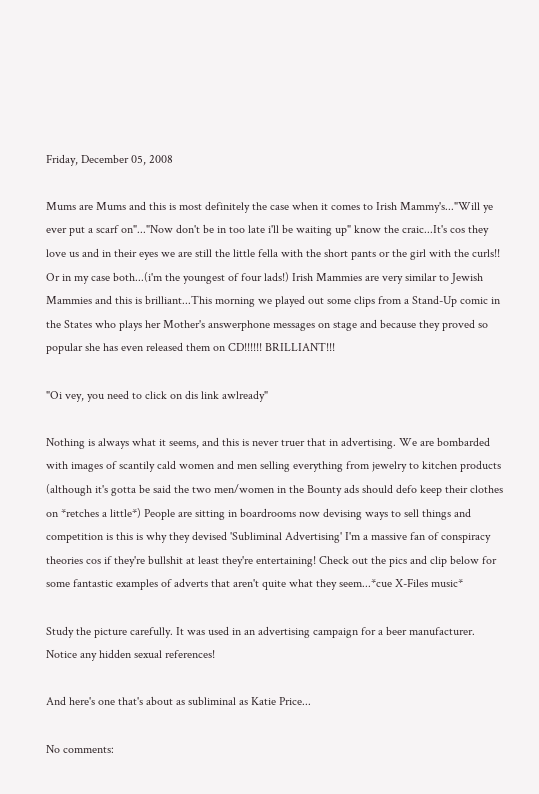Friday, December 05, 2008

Mums are Mums and this is most definitely the case when it comes to Irish Mammy's..."Will ye ever put a scarf on"..."Now don't be in too late i'll be waiting up" know the craic...It's cos they love us and in their eyes we are still the little fella with the short pants or the girl with the curls!! Or in my case both...(i'm the youngest of four lads!) Irish Mammies are very similar to Jewish Mammies and this is brilliant...This morning we played out some clips from a Stand-Up comic in the States who plays her Mother's answerphone messages on stage and because they proved so popular she has even released them on CD!!!!!! BRILLIANT!!!

"Oi vey, you need to click on dis link awlready"

Nothing is always what it seems, and this is never truer that in advertising. We are bombarded with images of scantily cald women and men selling everything from jewelry to kitchen products (although it's gotta be said the two men/women in the Bounty ads should defo keep their clothes on *retches a little*) People are sitting in boardrooms now devising ways to sell things and competition is this is why they devised 'Subliminal Advertising' I'm a massive fan of conspiracy theories cos if they're bullshit at least they're entertaining! Check out the pics and clip below for some fantastic examples of adverts that aren't quite what they seem...*cue X-Files music*

Study the picture carefully. It was used in an advertising campaign for a beer manufacturer. Notice any hidden sexual references!

And here's one that's about as subliminal as Katie Price...

No comments: